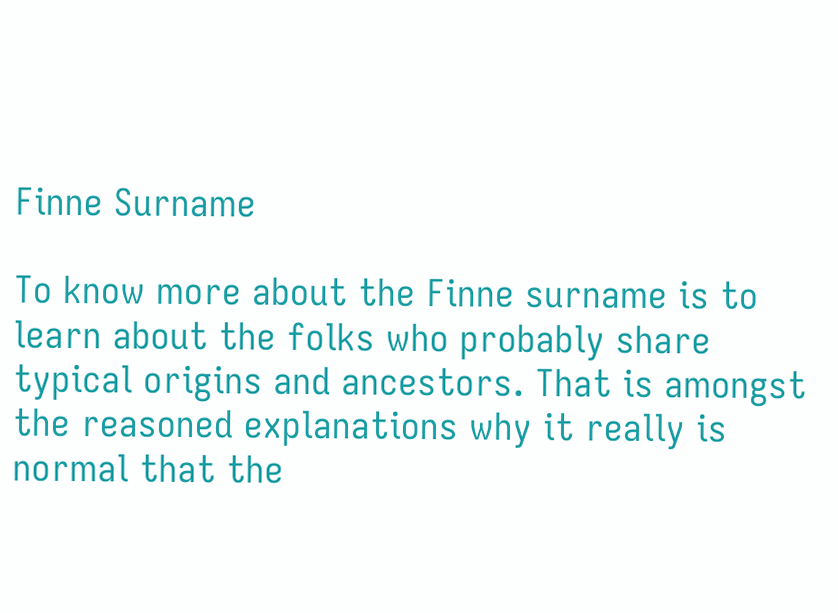Finne Surname

To know more about the Finne surname is to learn about the folks who probably share typical origins and ancestors. That is amongst the reasoned explanations why it really is normal that the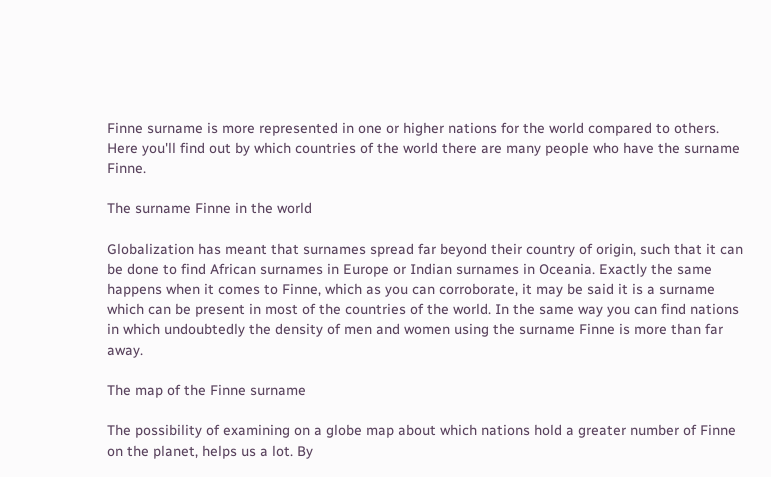Finne surname is more represented in one or higher nations for the world compared to others. Here you'll find out by which countries of the world there are many people who have the surname Finne.

The surname Finne in the world

Globalization has meant that surnames spread far beyond their country of origin, such that it can be done to find African surnames in Europe or Indian surnames in Oceania. Exactly the same happens when it comes to Finne, which as you can corroborate, it may be said it is a surname which can be present in most of the countries of the world. In the same way you can find nations in which undoubtedly the density of men and women using the surname Finne is more than far away.

The map of the Finne surname

The possibility of examining on a globe map about which nations hold a greater number of Finne on the planet, helps us a lot. By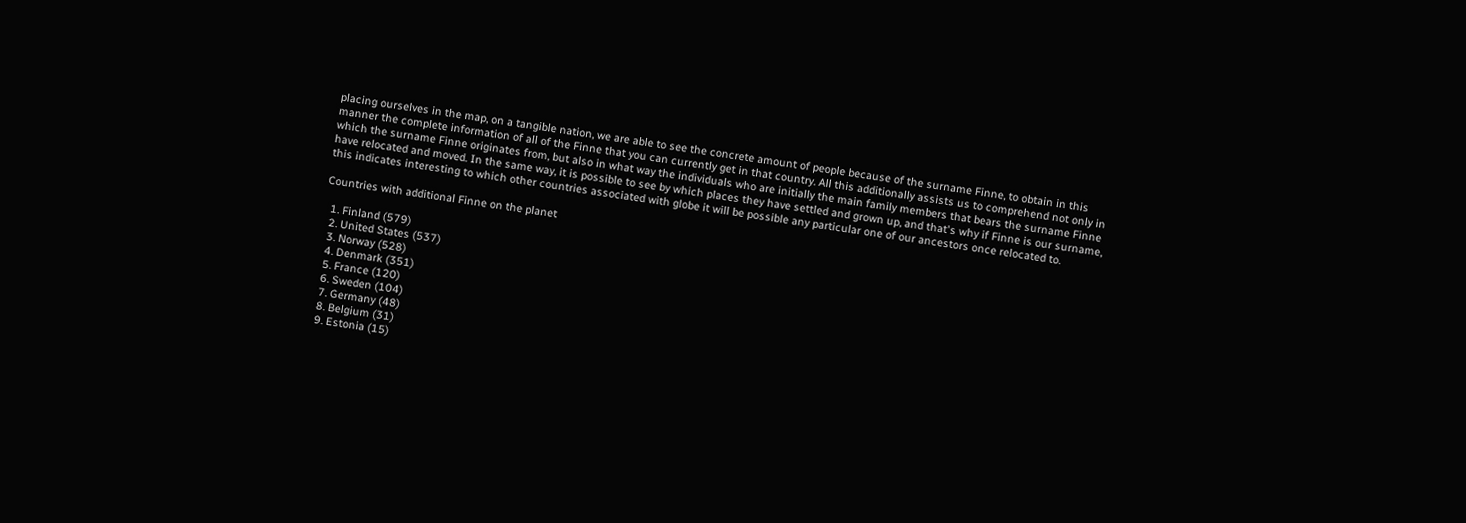placing ourselves in the map, on a tangible nation, we are able to see the concrete amount of people because of the surname Finne, to obtain in this manner the complete information of all of the Finne that you can currently get in that country. All this additionally assists us to comprehend not only in which the surname Finne originates from, but also in what way the individuals who are initially the main family members that bears the surname Finne have relocated and moved. In the same way, it is possible to see by which places they have settled and grown up, and that's why if Finne is our surname, this indicates interesting to which other countries associated with globe it will be possible any particular one of our ancestors once relocated to.

Countries with additional Finne on the planet

  1. Finland (579)
  2. United States (537)
  3. Norway (528)
  4. Denmark (351)
  5. France (120)
  6. Sweden (104)
  7. Germany (48)
  8. Belgium (31)
  9. Estonia (15)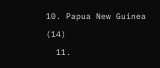10. Papua New Guinea (14)
  11.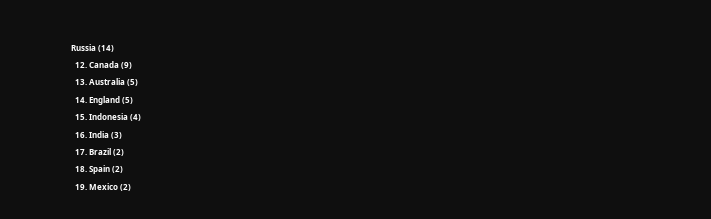Russia (14)
  12. Canada (9)
  13. Australia (5)
  14. England (5)
  15. Indonesia (4)
  16. India (3)
  17. Brazil (2)
  18. Spain (2)
  19. Mexico (2)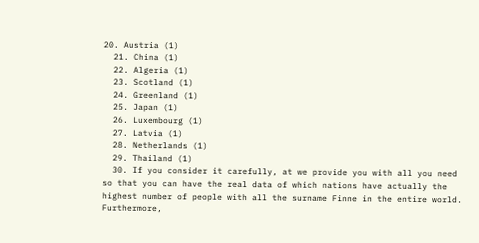20. Austria (1)
  21. China (1)
  22. Algeria (1)
  23. Scotland (1)
  24. Greenland (1)
  25. Japan (1)
  26. Luxembourg (1)
  27. Latvia (1)
  28. Netherlands (1)
  29. Thailand (1)
  30. If you consider it carefully, at we provide you with all you need so that you can have the real data of which nations have actually the highest number of people with all the surname Finne in the entire world. Furthermore,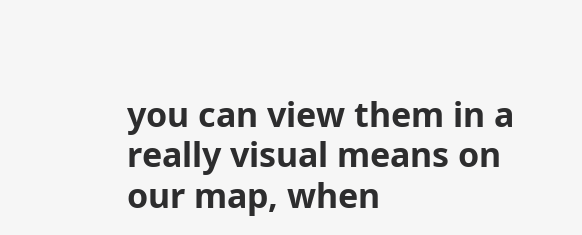you can view them in a really visual means on our map, when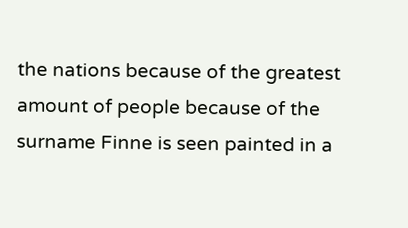the nations because of the greatest amount of people because of the surname Finne is seen painted in a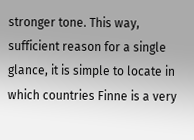stronger tone. This way, sufficient reason for a single glance, it is simple to locate in which countries Finne is a very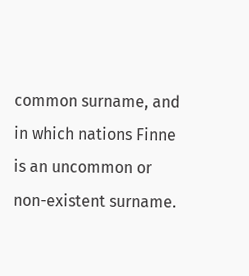common surname, and in which nations Finne is an uncommon or non-existent surname.